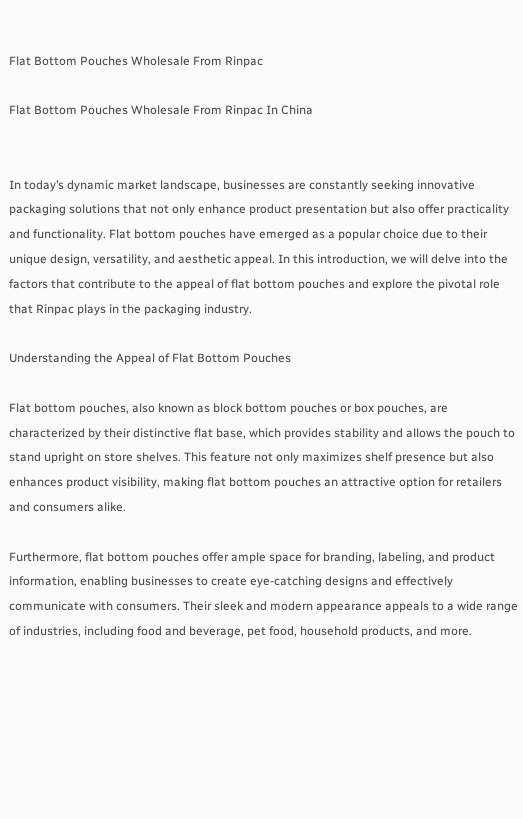Flat Bottom Pouches Wholesale From Rinpac

Flat Bottom Pouches Wholesale From Rinpac In China


In today’s dynamic market landscape, businesses are constantly seeking innovative packaging solutions that not only enhance product presentation but also offer practicality and functionality. Flat bottom pouches have emerged as a popular choice due to their unique design, versatility, and aesthetic appeal. In this introduction, we will delve into the factors that contribute to the appeal of flat bottom pouches and explore the pivotal role that Rinpac plays in the packaging industry.

Understanding the Appeal of Flat Bottom Pouches

Flat bottom pouches, also known as block bottom pouches or box pouches, are characterized by their distinctive flat base, which provides stability and allows the pouch to stand upright on store shelves. This feature not only maximizes shelf presence but also enhances product visibility, making flat bottom pouches an attractive option for retailers and consumers alike.

Furthermore, flat bottom pouches offer ample space for branding, labeling, and product information, enabling businesses to create eye-catching designs and effectively communicate with consumers. Their sleek and modern appearance appeals to a wide range of industries, including food and beverage, pet food, household products, and more.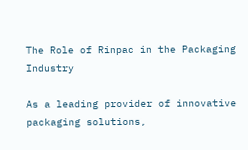The Role of Rinpac in the Packaging Industry

As a leading provider of innovative packaging solutions,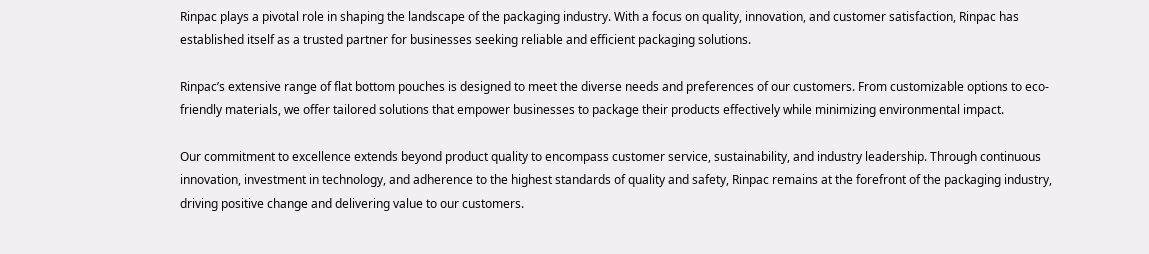Rinpac plays a pivotal role in shaping the landscape of the packaging industry. With a focus on quality, innovation, and customer satisfaction, Rinpac has established itself as a trusted partner for businesses seeking reliable and efficient packaging solutions.

Rinpac’s extensive range of flat bottom pouches is designed to meet the diverse needs and preferences of our customers. From customizable options to eco-friendly materials, we offer tailored solutions that empower businesses to package their products effectively while minimizing environmental impact.

Our commitment to excellence extends beyond product quality to encompass customer service, sustainability, and industry leadership. Through continuous innovation, investment in technology, and adherence to the highest standards of quality and safety, Rinpac remains at the forefront of the packaging industry, driving positive change and delivering value to our customers.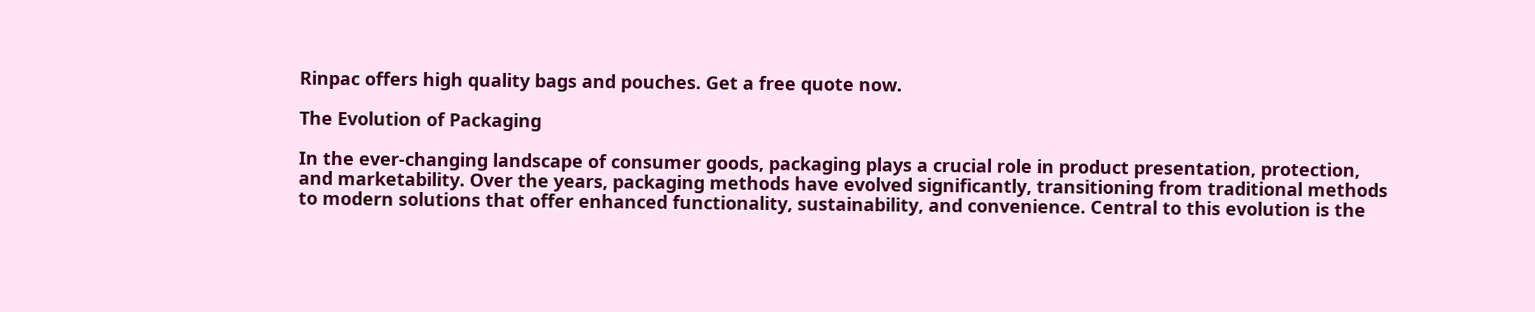Rinpac offers high quality bags and pouches. Get a free quote now.

The Evolution of Packaging

In the ever-changing landscape of consumer goods, packaging plays a crucial role in product presentation, protection, and marketability. Over the years, packaging methods have evolved significantly, transitioning from traditional methods to modern solutions that offer enhanced functionality, sustainability, and convenience. Central to this evolution is the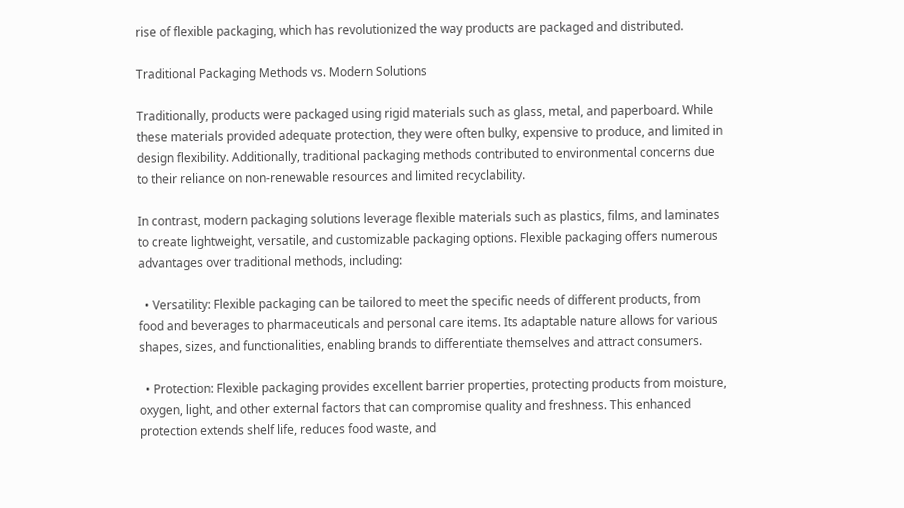rise of flexible packaging, which has revolutionized the way products are packaged and distributed.

Traditional Packaging Methods vs. Modern Solutions

Traditionally, products were packaged using rigid materials such as glass, metal, and paperboard. While these materials provided adequate protection, they were often bulky, expensive to produce, and limited in design flexibility. Additionally, traditional packaging methods contributed to environmental concerns due to their reliance on non-renewable resources and limited recyclability.

In contrast, modern packaging solutions leverage flexible materials such as plastics, films, and laminates to create lightweight, versatile, and customizable packaging options. Flexible packaging offers numerous advantages over traditional methods, including:

  • Versatility: Flexible packaging can be tailored to meet the specific needs of different products, from food and beverages to pharmaceuticals and personal care items. Its adaptable nature allows for various shapes, sizes, and functionalities, enabling brands to differentiate themselves and attract consumers.

  • Protection: Flexible packaging provides excellent barrier properties, protecting products from moisture, oxygen, light, and other external factors that can compromise quality and freshness. This enhanced protection extends shelf life, reduces food waste, and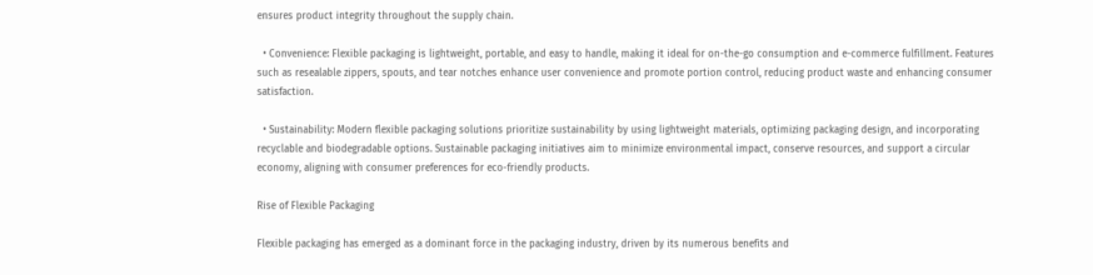ensures product integrity throughout the supply chain.

  • Convenience: Flexible packaging is lightweight, portable, and easy to handle, making it ideal for on-the-go consumption and e-commerce fulfillment. Features such as resealable zippers, spouts, and tear notches enhance user convenience and promote portion control, reducing product waste and enhancing consumer satisfaction.

  • Sustainability: Modern flexible packaging solutions prioritize sustainability by using lightweight materials, optimizing packaging design, and incorporating recyclable and biodegradable options. Sustainable packaging initiatives aim to minimize environmental impact, conserve resources, and support a circular economy, aligning with consumer preferences for eco-friendly products.

Rise of Flexible Packaging

Flexible packaging has emerged as a dominant force in the packaging industry, driven by its numerous benefits and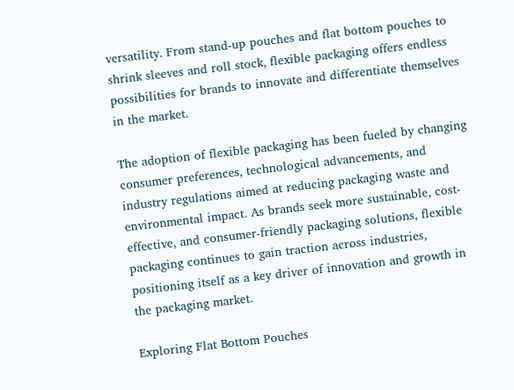versatility. From stand-up pouches and flat bottom pouches to shrink sleeves and roll stock, flexible packaging offers endless possibilities for brands to innovate and differentiate themselves in the market.

The adoption of flexible packaging has been fueled by changing consumer preferences, technological advancements, and industry regulations aimed at reducing packaging waste and environmental impact. As brands seek more sustainable, cost-effective, and consumer-friendly packaging solutions, flexible packaging continues to gain traction across industries, positioning itself as a key driver of innovation and growth in the packaging market.

Exploring Flat Bottom Pouches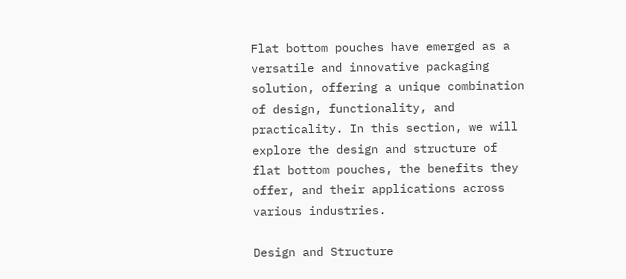Flat bottom pouches have emerged as a versatile and innovative packaging solution, offering a unique combination of design, functionality, and practicality. In this section, we will explore the design and structure of flat bottom pouches, the benefits they offer, and their applications across various industries.

Design and Structure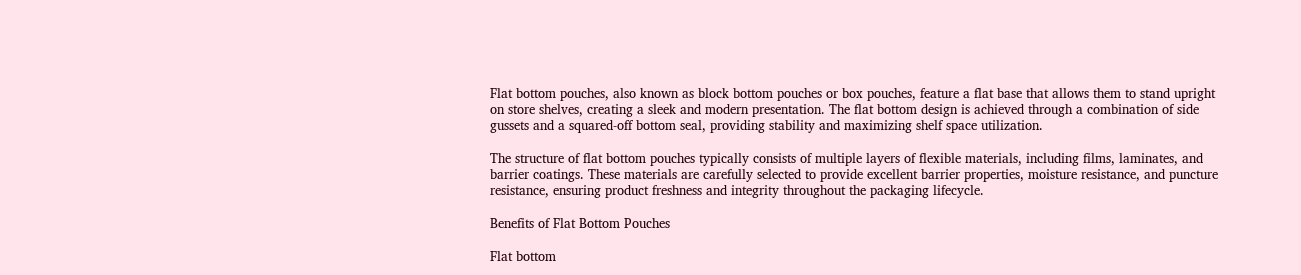Flat bottom pouches, also known as block bottom pouches or box pouches, feature a flat base that allows them to stand upright on store shelves, creating a sleek and modern presentation. The flat bottom design is achieved through a combination of side gussets and a squared-off bottom seal, providing stability and maximizing shelf space utilization.

The structure of flat bottom pouches typically consists of multiple layers of flexible materials, including films, laminates, and barrier coatings. These materials are carefully selected to provide excellent barrier properties, moisture resistance, and puncture resistance, ensuring product freshness and integrity throughout the packaging lifecycle.

Benefits of Flat Bottom Pouches

Flat bottom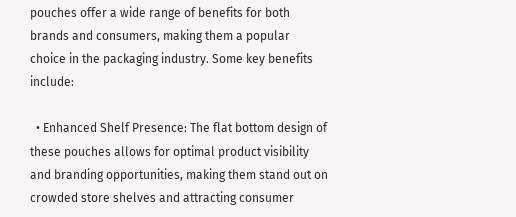pouches offer a wide range of benefits for both brands and consumers, making them a popular choice in the packaging industry. Some key benefits include:

  • Enhanced Shelf Presence: The flat bottom design of these pouches allows for optimal product visibility and branding opportunities, making them stand out on crowded store shelves and attracting consumer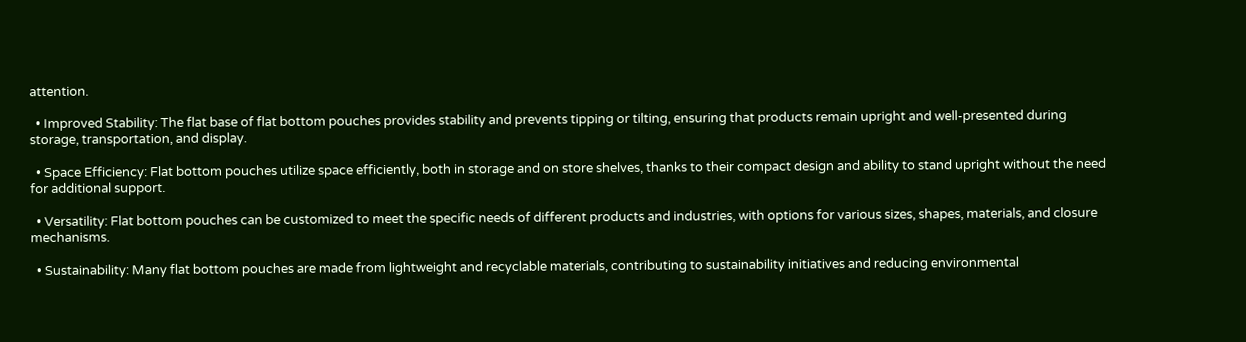attention.

  • Improved Stability: The flat base of flat bottom pouches provides stability and prevents tipping or tilting, ensuring that products remain upright and well-presented during storage, transportation, and display.

  • Space Efficiency: Flat bottom pouches utilize space efficiently, both in storage and on store shelves, thanks to their compact design and ability to stand upright without the need for additional support.

  • Versatility: Flat bottom pouches can be customized to meet the specific needs of different products and industries, with options for various sizes, shapes, materials, and closure mechanisms.

  • Sustainability: Many flat bottom pouches are made from lightweight and recyclable materials, contributing to sustainability initiatives and reducing environmental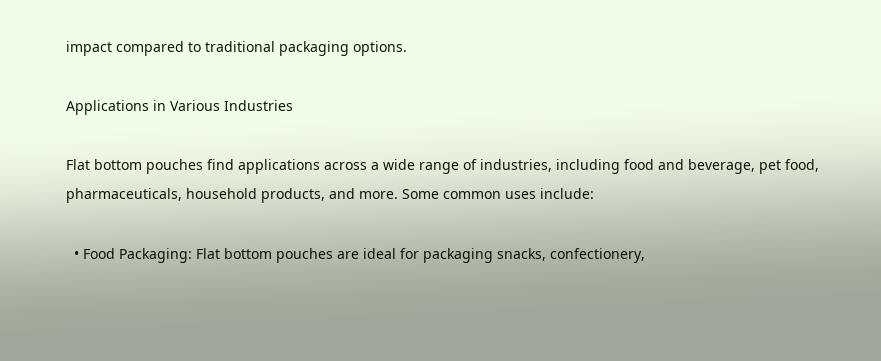impact compared to traditional packaging options.

Applications in Various Industries

Flat bottom pouches find applications across a wide range of industries, including food and beverage, pet food, pharmaceuticals, household products, and more. Some common uses include:

  • Food Packaging: Flat bottom pouches are ideal for packaging snacks, confectionery,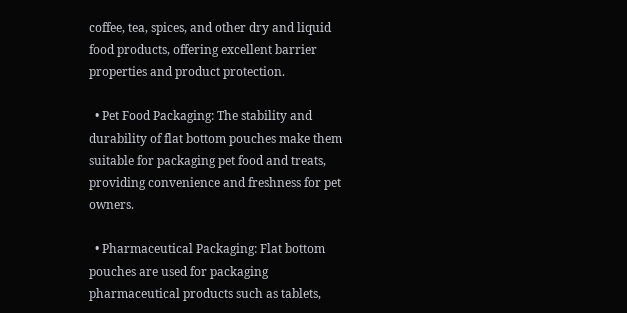coffee, tea, spices, and other dry and liquid food products, offering excellent barrier properties and product protection.

  • Pet Food Packaging: The stability and durability of flat bottom pouches make them suitable for packaging pet food and treats, providing convenience and freshness for pet owners.

  • Pharmaceutical Packaging: Flat bottom pouches are used for packaging pharmaceutical products such as tablets,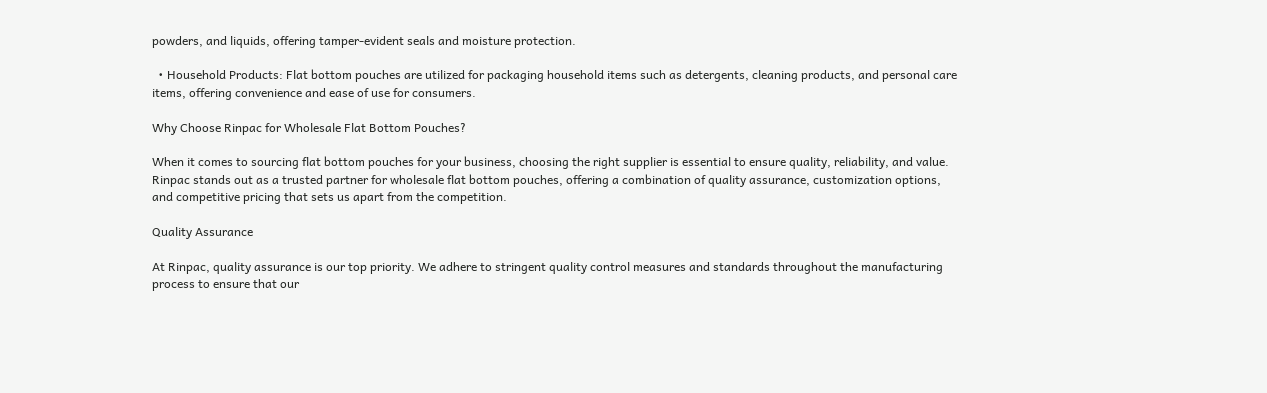powders, and liquids, offering tamper-evident seals and moisture protection.

  • Household Products: Flat bottom pouches are utilized for packaging household items such as detergents, cleaning products, and personal care items, offering convenience and ease of use for consumers.

Why Choose Rinpac for Wholesale Flat Bottom Pouches?

When it comes to sourcing flat bottom pouches for your business, choosing the right supplier is essential to ensure quality, reliability, and value. Rinpac stands out as a trusted partner for wholesale flat bottom pouches, offering a combination of quality assurance, customization options, and competitive pricing that sets us apart from the competition.

Quality Assurance

At Rinpac, quality assurance is our top priority. We adhere to stringent quality control measures and standards throughout the manufacturing process to ensure that our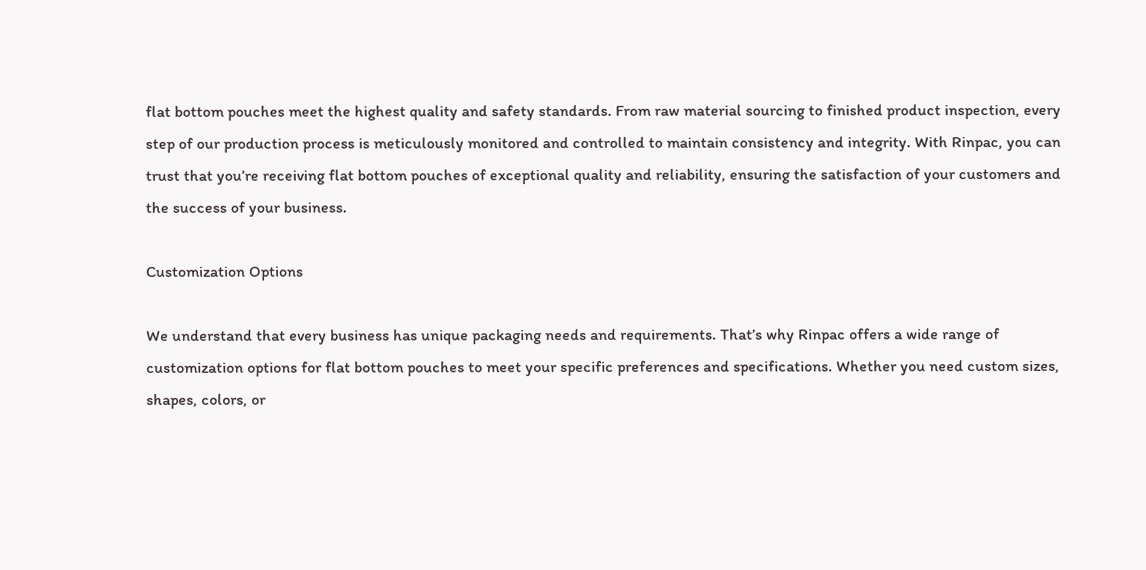flat bottom pouches meet the highest quality and safety standards. From raw material sourcing to finished product inspection, every step of our production process is meticulously monitored and controlled to maintain consistency and integrity. With Rinpac, you can trust that you’re receiving flat bottom pouches of exceptional quality and reliability, ensuring the satisfaction of your customers and the success of your business.

Customization Options

We understand that every business has unique packaging needs and requirements. That’s why Rinpac offers a wide range of customization options for flat bottom pouches to meet your specific preferences and specifications. Whether you need custom sizes, shapes, colors, or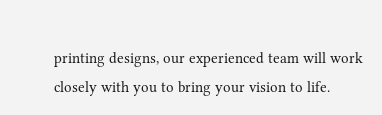printing designs, our experienced team will work closely with you to bring your vision to life.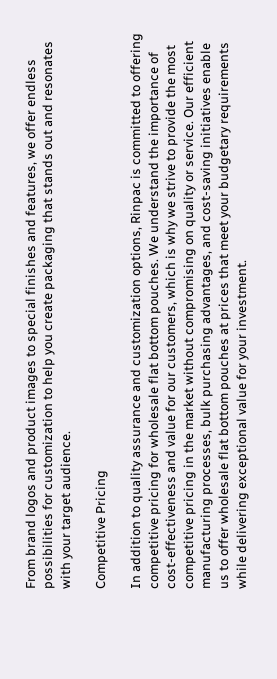From brand logos and product images to special finishes and features, we offer endless possibilities for customization to help you create packaging that stands out and resonates with your target audience.

Competitive Pricing

In addition to quality assurance and customization options, Rinpac is committed to offering competitive pricing for wholesale flat bottom pouches. We understand the importance of cost-effectiveness and value for our customers, which is why we strive to provide the most competitive pricing in the market without compromising on quality or service. Our efficient manufacturing processes, bulk purchasing advantages, and cost-saving initiatives enable us to offer wholesale flat bottom pouches at prices that meet your budgetary requirements while delivering exceptional value for your investment.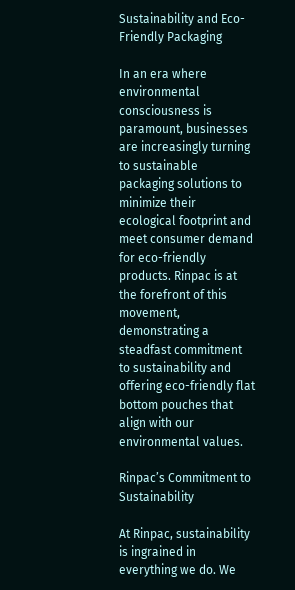Sustainability and Eco-Friendly Packaging

In an era where environmental consciousness is paramount, businesses are increasingly turning to sustainable packaging solutions to minimize their ecological footprint and meet consumer demand for eco-friendly products. Rinpac is at the forefront of this movement, demonstrating a steadfast commitment to sustainability and offering eco-friendly flat bottom pouches that align with our environmental values.

Rinpac’s Commitment to Sustainability

At Rinpac, sustainability is ingrained in everything we do. We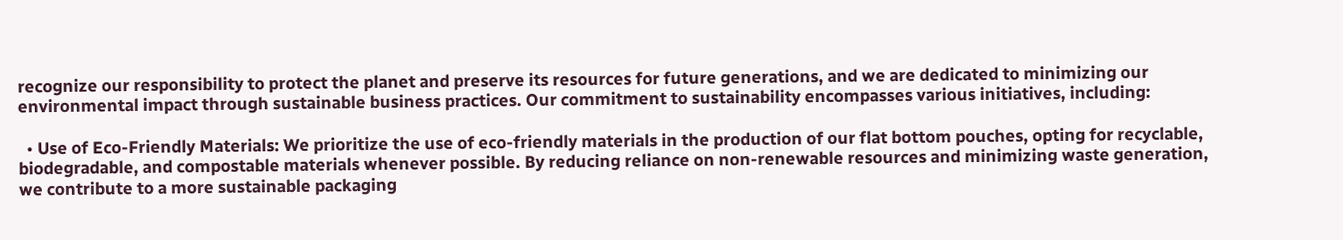recognize our responsibility to protect the planet and preserve its resources for future generations, and we are dedicated to minimizing our environmental impact through sustainable business practices. Our commitment to sustainability encompasses various initiatives, including:

  • Use of Eco-Friendly Materials: We prioritize the use of eco-friendly materials in the production of our flat bottom pouches, opting for recyclable, biodegradable, and compostable materials whenever possible. By reducing reliance on non-renewable resources and minimizing waste generation, we contribute to a more sustainable packaging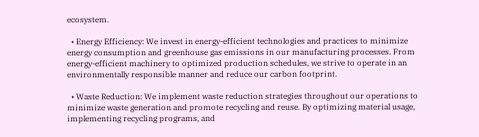ecosystem.

  • Energy Efficiency: We invest in energy-efficient technologies and practices to minimize energy consumption and greenhouse gas emissions in our manufacturing processes. From energy-efficient machinery to optimized production schedules, we strive to operate in an environmentally responsible manner and reduce our carbon footprint.

  • Waste Reduction: We implement waste reduction strategies throughout our operations to minimize waste generation and promote recycling and reuse. By optimizing material usage, implementing recycling programs, and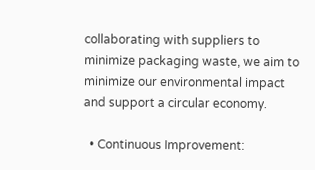collaborating with suppliers to minimize packaging waste, we aim to minimize our environmental impact and support a circular economy.

  • Continuous Improvement: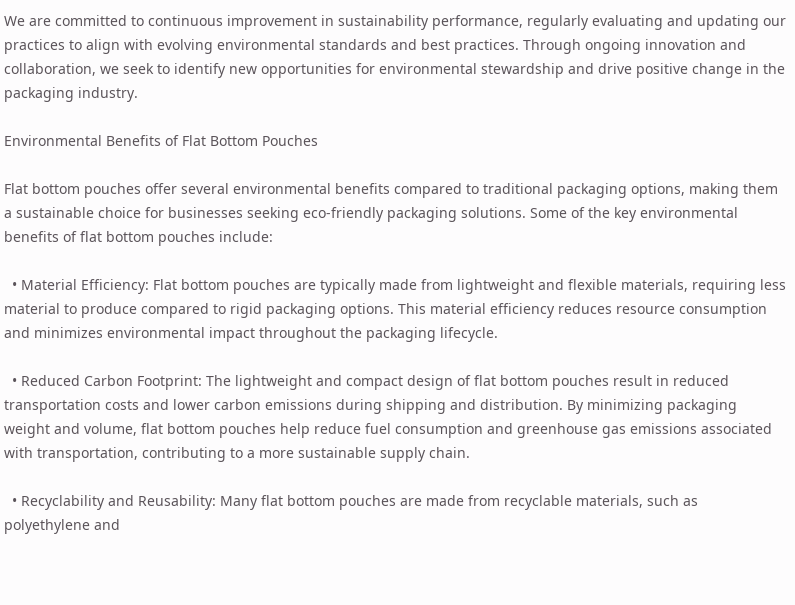We are committed to continuous improvement in sustainability performance, regularly evaluating and updating our practices to align with evolving environmental standards and best practices. Through ongoing innovation and collaboration, we seek to identify new opportunities for environmental stewardship and drive positive change in the packaging industry.

Environmental Benefits of Flat Bottom Pouches

Flat bottom pouches offer several environmental benefits compared to traditional packaging options, making them a sustainable choice for businesses seeking eco-friendly packaging solutions. Some of the key environmental benefits of flat bottom pouches include:

  • Material Efficiency: Flat bottom pouches are typically made from lightweight and flexible materials, requiring less material to produce compared to rigid packaging options. This material efficiency reduces resource consumption and minimizes environmental impact throughout the packaging lifecycle.

  • Reduced Carbon Footprint: The lightweight and compact design of flat bottom pouches result in reduced transportation costs and lower carbon emissions during shipping and distribution. By minimizing packaging weight and volume, flat bottom pouches help reduce fuel consumption and greenhouse gas emissions associated with transportation, contributing to a more sustainable supply chain.

  • Recyclability and Reusability: Many flat bottom pouches are made from recyclable materials, such as polyethylene and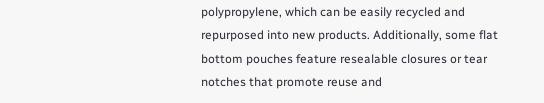polypropylene, which can be easily recycled and repurposed into new products. Additionally, some flat bottom pouches feature resealable closures or tear notches that promote reuse and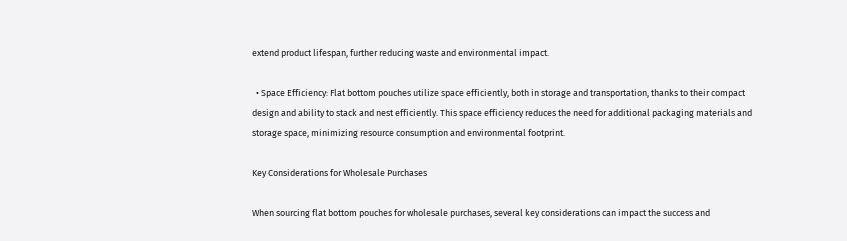extend product lifespan, further reducing waste and environmental impact.

  • Space Efficiency: Flat bottom pouches utilize space efficiently, both in storage and transportation, thanks to their compact design and ability to stack and nest efficiently. This space efficiency reduces the need for additional packaging materials and storage space, minimizing resource consumption and environmental footprint.

Key Considerations for Wholesale Purchases

When sourcing flat bottom pouches for wholesale purchases, several key considerations can impact the success and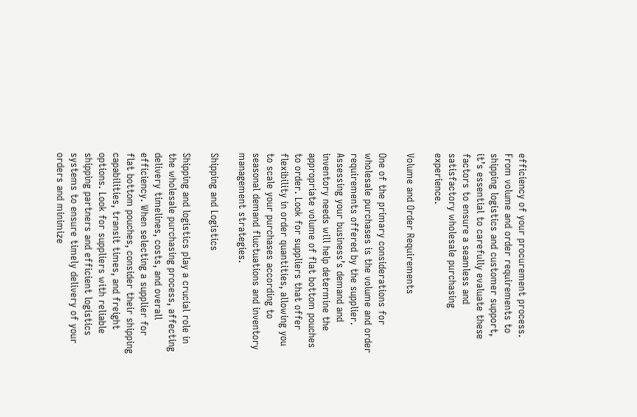efficiency of your procurement process. From volume and order requirements to shipping logistics and customer support, it’s essential to carefully evaluate these factors to ensure a seamless and satisfactory wholesale purchasing experience.

Volume and Order Requirements

One of the primary considerations for wholesale purchases is the volume and order requirements offered by the supplier. Assessing your business’s demand and inventory needs will help determine the appropriate volume of flat bottom pouches to order. Look for suppliers that offer flexibility in order quantities, allowing you to scale your purchases according to seasonal demand fluctuations and inventory management strategies.

Shipping and Logistics

Shipping and logistics play a crucial role in the wholesale purchasing process, affecting delivery timelines, costs, and overall efficiency. When selecting a supplier for flat bottom pouches, consider their shipping capabilities, transit times, and freight options. Look for suppliers with reliable shipping partners and efficient logistics systems to ensure timely delivery of your orders and minimize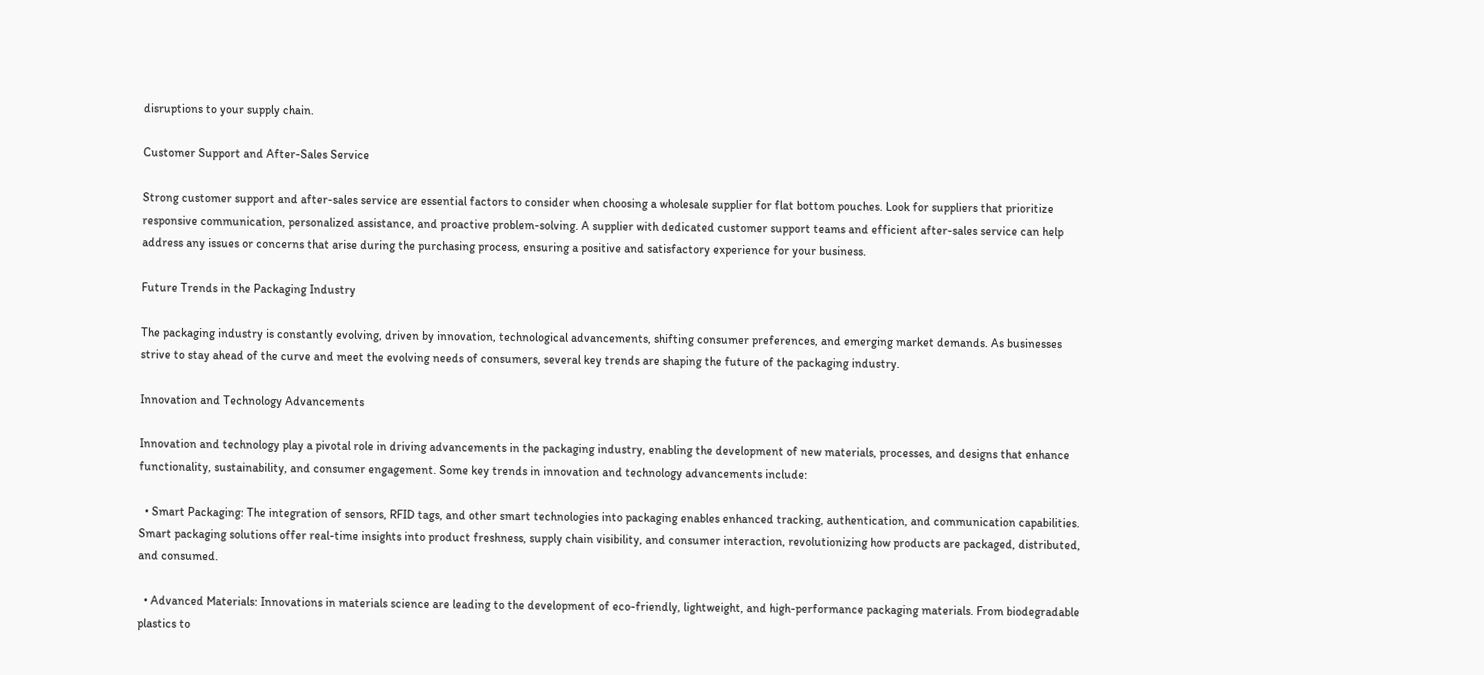disruptions to your supply chain.

Customer Support and After-Sales Service

Strong customer support and after-sales service are essential factors to consider when choosing a wholesale supplier for flat bottom pouches. Look for suppliers that prioritize responsive communication, personalized assistance, and proactive problem-solving. A supplier with dedicated customer support teams and efficient after-sales service can help address any issues or concerns that arise during the purchasing process, ensuring a positive and satisfactory experience for your business.

Future Trends in the Packaging Industry

The packaging industry is constantly evolving, driven by innovation, technological advancements, shifting consumer preferences, and emerging market demands. As businesses strive to stay ahead of the curve and meet the evolving needs of consumers, several key trends are shaping the future of the packaging industry.

Innovation and Technology Advancements

Innovation and technology play a pivotal role in driving advancements in the packaging industry, enabling the development of new materials, processes, and designs that enhance functionality, sustainability, and consumer engagement. Some key trends in innovation and technology advancements include:

  • Smart Packaging: The integration of sensors, RFID tags, and other smart technologies into packaging enables enhanced tracking, authentication, and communication capabilities. Smart packaging solutions offer real-time insights into product freshness, supply chain visibility, and consumer interaction, revolutionizing how products are packaged, distributed, and consumed.

  • Advanced Materials: Innovations in materials science are leading to the development of eco-friendly, lightweight, and high-performance packaging materials. From biodegradable plastics to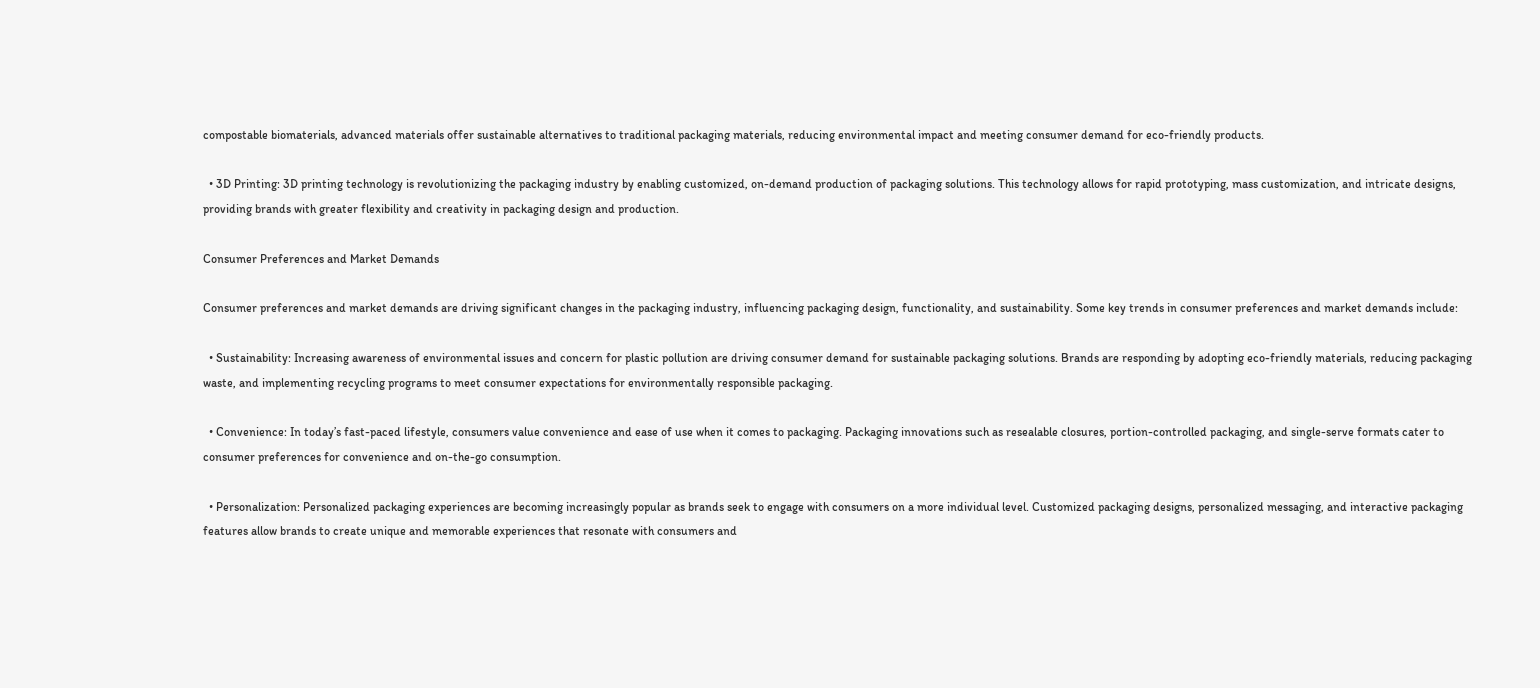compostable biomaterials, advanced materials offer sustainable alternatives to traditional packaging materials, reducing environmental impact and meeting consumer demand for eco-friendly products.

  • 3D Printing: 3D printing technology is revolutionizing the packaging industry by enabling customized, on-demand production of packaging solutions. This technology allows for rapid prototyping, mass customization, and intricate designs, providing brands with greater flexibility and creativity in packaging design and production.

Consumer Preferences and Market Demands

Consumer preferences and market demands are driving significant changes in the packaging industry, influencing packaging design, functionality, and sustainability. Some key trends in consumer preferences and market demands include:

  • Sustainability: Increasing awareness of environmental issues and concern for plastic pollution are driving consumer demand for sustainable packaging solutions. Brands are responding by adopting eco-friendly materials, reducing packaging waste, and implementing recycling programs to meet consumer expectations for environmentally responsible packaging.

  • Convenience: In today’s fast-paced lifestyle, consumers value convenience and ease of use when it comes to packaging. Packaging innovations such as resealable closures, portion-controlled packaging, and single-serve formats cater to consumer preferences for convenience and on-the-go consumption.

  • Personalization: Personalized packaging experiences are becoming increasingly popular as brands seek to engage with consumers on a more individual level. Customized packaging designs, personalized messaging, and interactive packaging features allow brands to create unique and memorable experiences that resonate with consumers and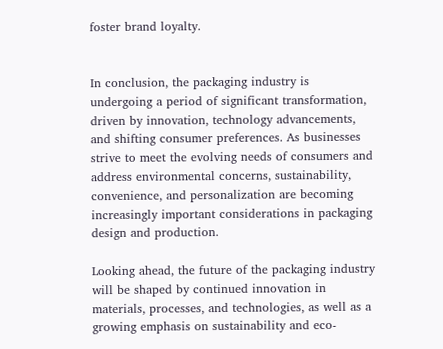foster brand loyalty.


In conclusion, the packaging industry is undergoing a period of significant transformation, driven by innovation, technology advancements, and shifting consumer preferences. As businesses strive to meet the evolving needs of consumers and address environmental concerns, sustainability, convenience, and personalization are becoming increasingly important considerations in packaging design and production.

Looking ahead, the future of the packaging industry will be shaped by continued innovation in materials, processes, and technologies, as well as a growing emphasis on sustainability and eco-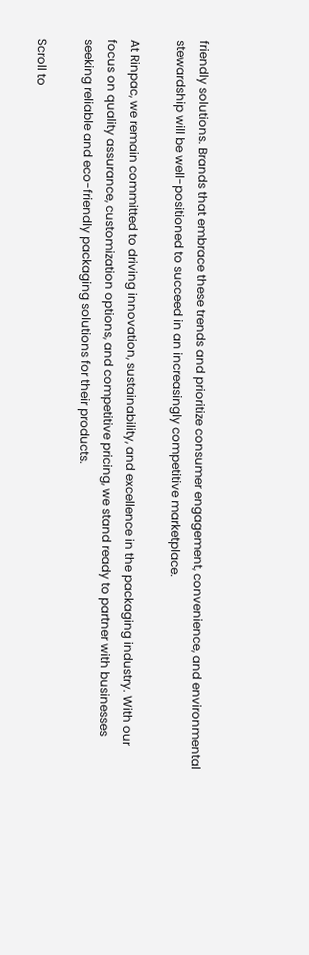friendly solutions. Brands that embrace these trends and prioritize consumer engagement, convenience, and environmental stewardship will be well-positioned to succeed in an increasingly competitive marketplace.

At Rinpac, we remain committed to driving innovation, sustainability, and excellence in the packaging industry. With our focus on quality assurance, customization options, and competitive pricing, we stand ready to partner with businesses seeking reliable and eco-friendly packaging solutions for their products.

Scroll to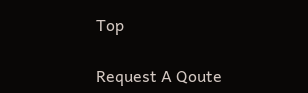Top

Request A Qoute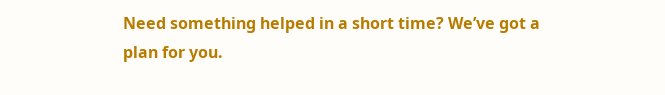Need something helped in a short time? We’ve got a plan for you.